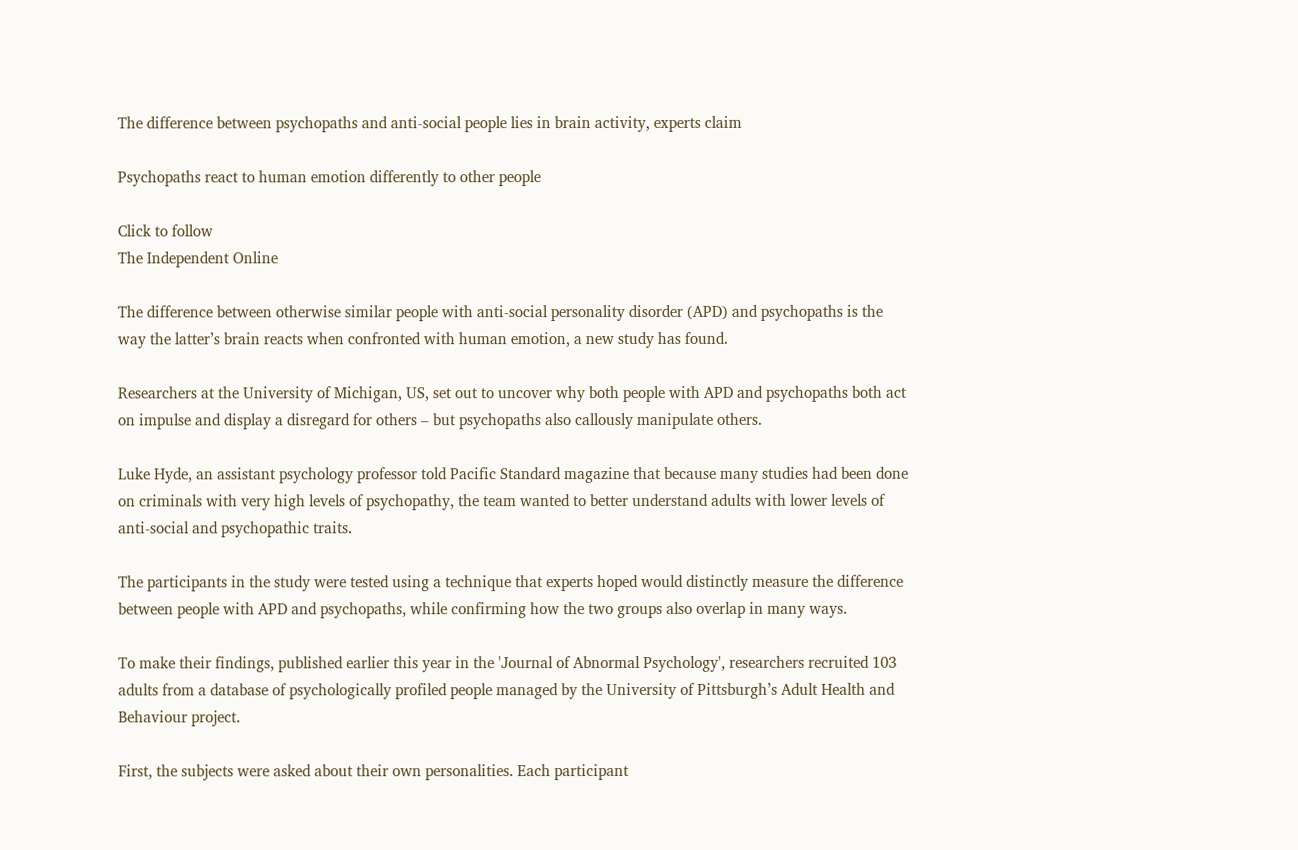The difference between psychopaths and anti-social people lies in brain activity, experts claim

Psychopaths react to human emotion differently to other people

Click to follow
The Independent Online

The difference between otherwise similar people with anti-social personality disorder (APD) and psychopaths is the way the latter’s brain reacts when confronted with human emotion, a new study has found.

Researchers at the University of Michigan, US, set out to uncover why both people with APD and psychopaths both act on impulse and display a disregard for others – but psychopaths also callously manipulate others.

Luke Hyde, an assistant psychology professor told Pacific Standard magazine that because many studies had been done on criminals with very high levels of psychopathy, the team wanted to better understand adults with lower levels of anti-social and psychopathic traits.

The participants in the study were tested using a technique that experts hoped would distinctly measure the difference between people with APD and psychopaths, while confirming how the two groups also overlap in many ways.

To make their findings, published earlier this year in the 'Journal of Abnormal Psychology', researchers recruited 103 adults from a database of psychologically profiled people managed by the University of Pittsburgh’s Adult Health and Behaviour project.

First, the subjects were asked about their own personalities. Each participant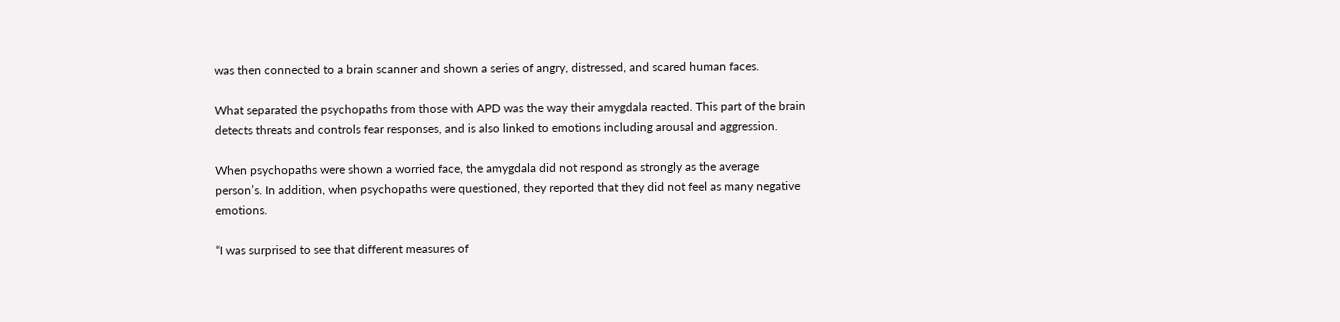was then connected to a brain scanner and shown a series of angry, distressed, and scared human faces.

What separated the psychopaths from those with APD was the way their amygdala reacted. This part of the brain detects threats and controls fear responses, and is also linked to emotions including arousal and aggression.

When psychopaths were shown a worried face, the amygdala did not respond as strongly as the average person’s. In addition, when psychopaths were questioned, they reported that they did not feel as many negative emotions.

“I was surprised to see that different measures of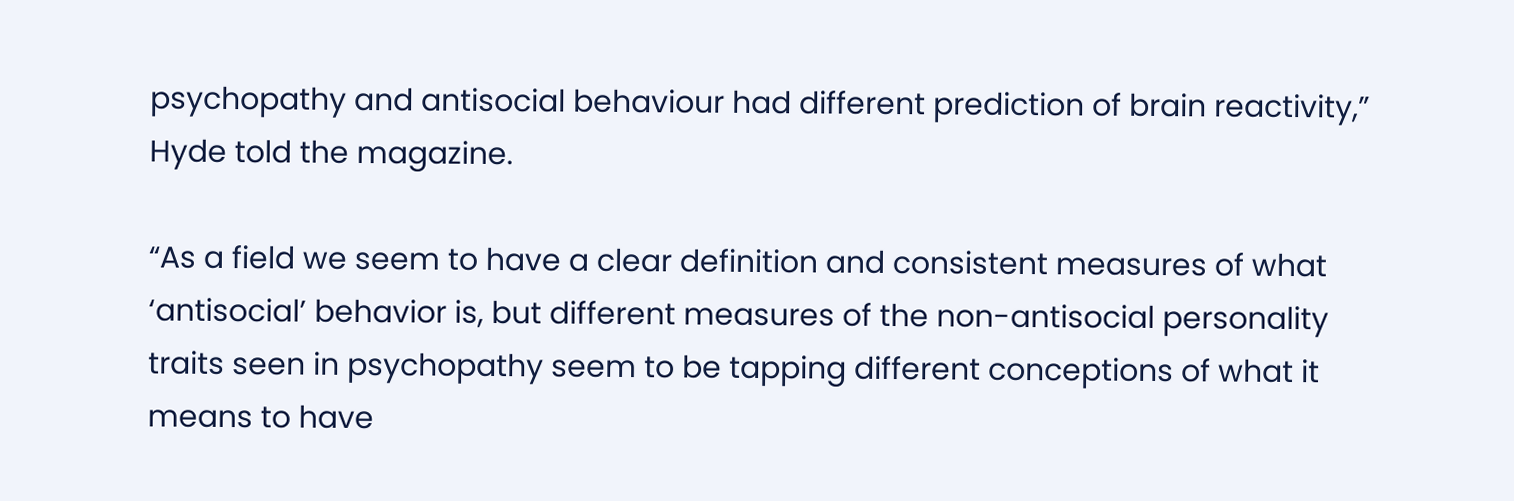psychopathy and antisocial behaviour had different prediction of brain reactivity,” Hyde told the magazine.

“As a field we seem to have a clear definition and consistent measures of what ‘antisocial’ behavior is, but different measures of the non-antisocial personality traits seen in psychopathy seem to be tapping different conceptions of what it means to have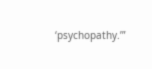‘psychopathy.’”